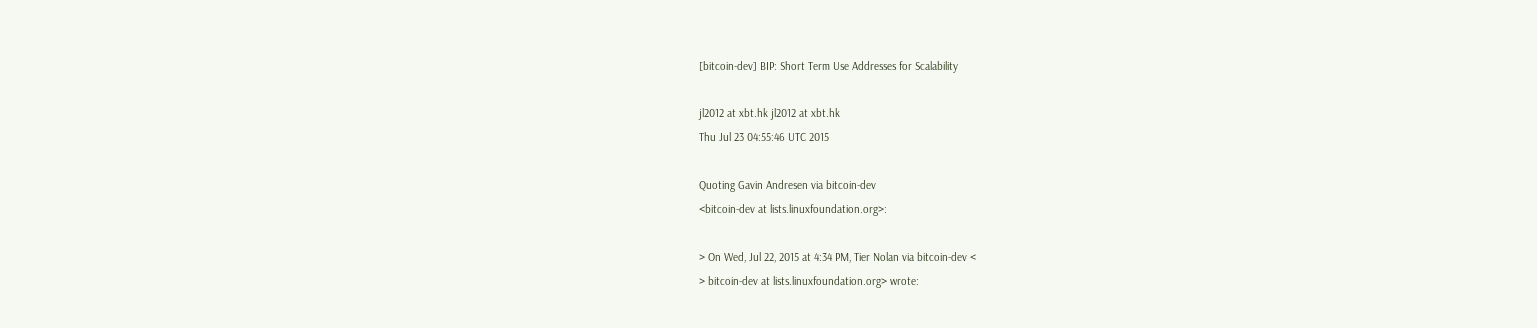[bitcoin-dev] BIP: Short Term Use Addresses for Scalability

jl2012 at xbt.hk jl2012 at xbt.hk
Thu Jul 23 04:55:46 UTC 2015

Quoting Gavin Andresen via bitcoin-dev
<bitcoin-dev at lists.linuxfoundation.org>:

> On Wed, Jul 22, 2015 at 4:34 PM, Tier Nolan via bitcoin-dev <
> bitcoin-dev at lists.linuxfoundation.org> wrote: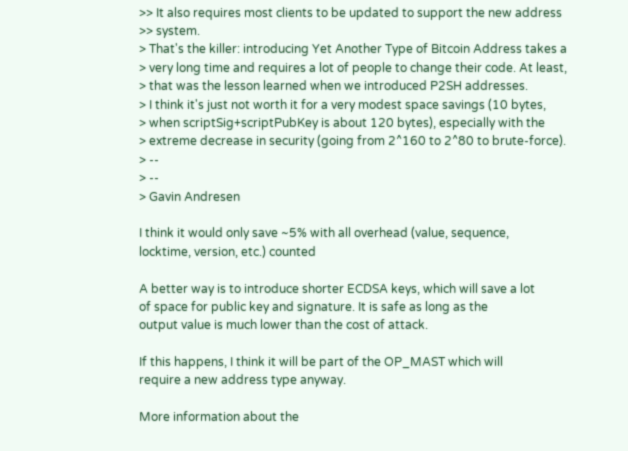>> It also requires most clients to be updated to support the new address
>> system.
> That's the killer: introducing Yet Another Type of Bitcoin Address takes a
> very long time and requires a lot of people to change their code. At least,
> that was the lesson learned when we introduced P2SH addresses.
> I think it's just not worth it for a very modest space savings (10 bytes,
> when scriptSig+scriptPubKey is about 120 bytes), especially with the
> extreme decrease in security (going from 2^160 to 2^80 to brute-force).
> --
> --
> Gavin Andresen

I think it would only save ~5% with all overhead (value, sequence,
locktime, version, etc.) counted

A better way is to introduce shorter ECDSA keys, which will save a lot
of space for public key and signature. It is safe as long as the
output value is much lower than the cost of attack.

If this happens, I think it will be part of the OP_MAST which will
require a new address type anyway.

More information about the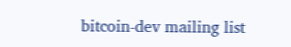bitcoin-dev mailing list